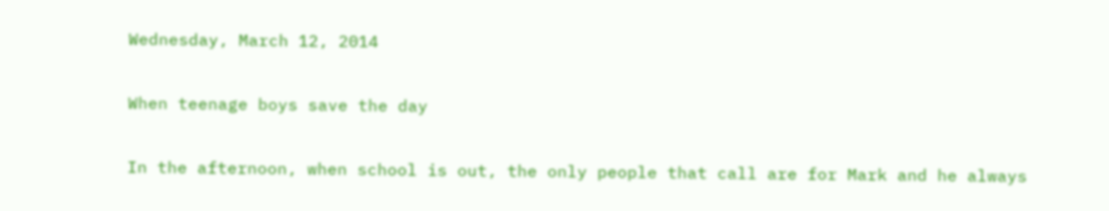Wednesday, March 12, 2014

When teenage boys save the day

In the afternoon, when school is out, the only people that call are for Mark and he always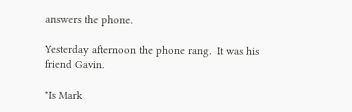answers the phone.

Yesterday afternoon the phone rang.  It was his friend Gavin.

"Is Mark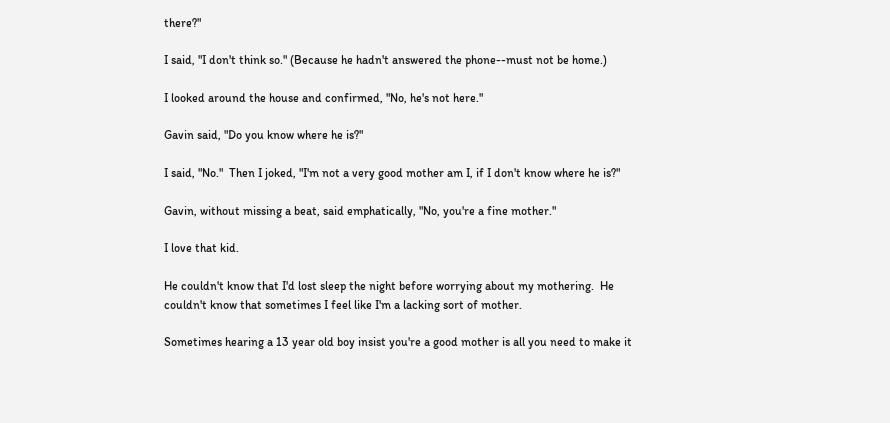there?"

I said, "I don't think so." (Because he hadn't answered the phone--must not be home.)

I looked around the house and confirmed, "No, he's not here."

Gavin said, "Do you know where he is?"

I said, "No."  Then I joked, "I'm not a very good mother am I, if I don't know where he is?"

Gavin, without missing a beat, said emphatically, "No, you're a fine mother."

I love that kid.

He couldn't know that I'd lost sleep the night before worrying about my mothering.  He couldn't know that sometimes I feel like I'm a lacking sort of mother.

Sometimes hearing a 13 year old boy insist you're a good mother is all you need to make it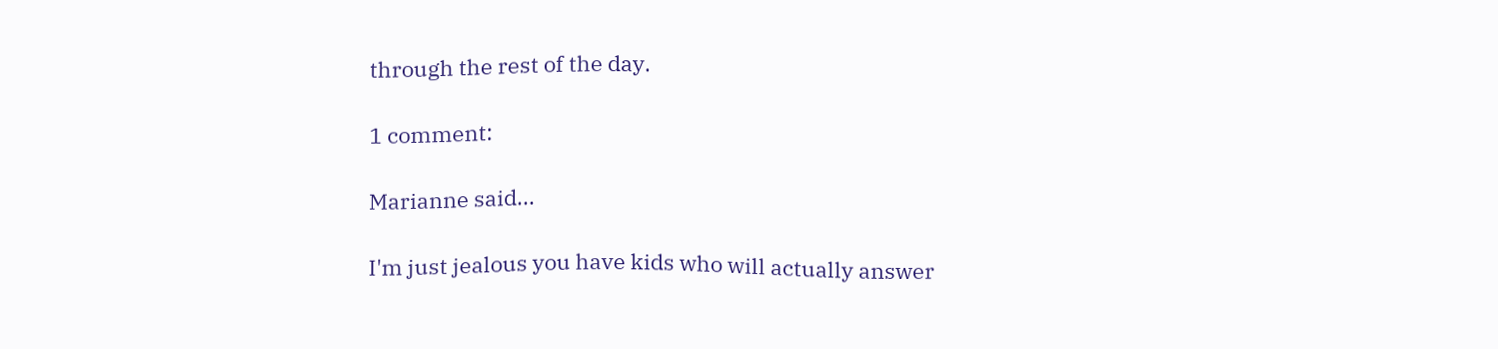through the rest of the day.

1 comment:

Marianne said...

I'm just jealous you have kids who will actually answer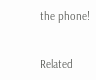the phone!


Related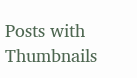Posts with Thumbnails